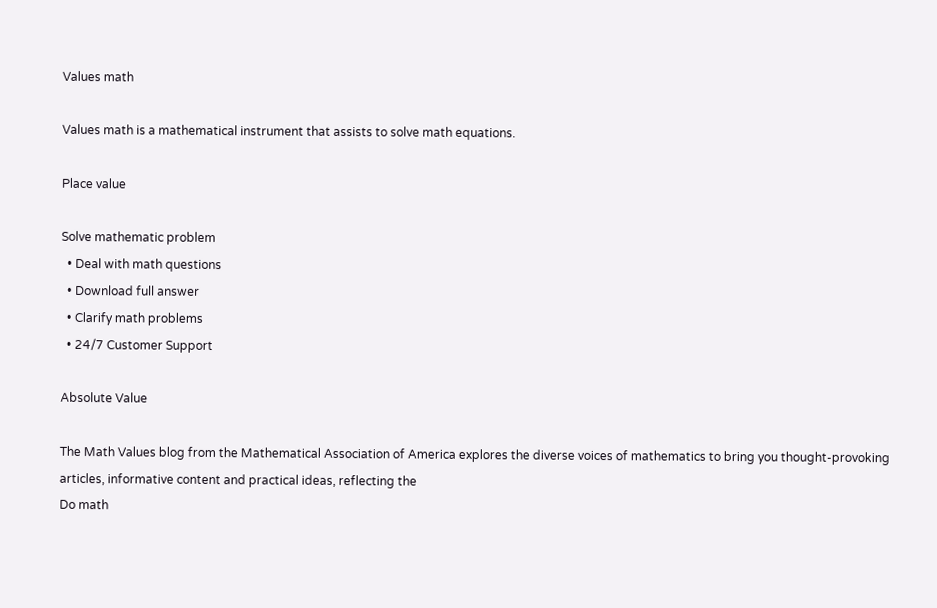Values math

Values math is a mathematical instrument that assists to solve math equations.

Place value

Solve mathematic problem
  • Deal with math questions
  • Download full answer
  • Clarify math problems
  • 24/7 Customer Support

Absolute Value

The Math Values blog from the Mathematical Association of America explores the diverse voices of mathematics to bring you thought-provoking articles, informative content and practical ideas, reflecting the
Do math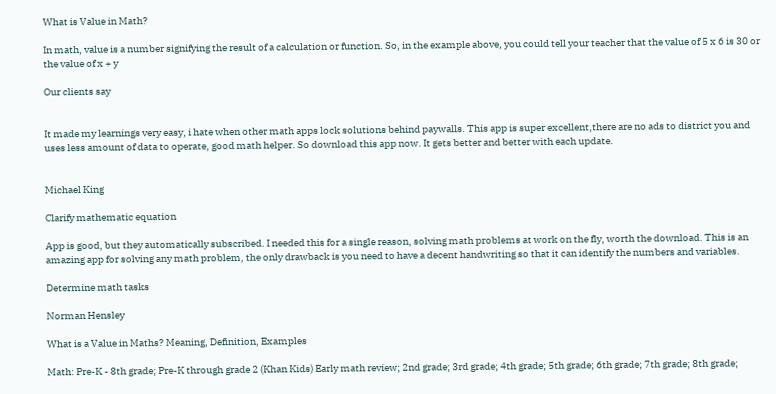What is Value in Math?

In math, value is a number signifying the result of a calculation or function. So, in the example above, you could tell your teacher that the value of 5 x 6 is 30 or the value of x + y

Our clients say


It made my learnings very easy, i hate when other math apps lock solutions behind paywalls. This app is super excellent,there are no ads to district you and uses less amount of data to operate, good math helper. So download this app now. It gets better and better with each update.


Michael King

Clarify mathematic equation

App is good, but they automatically subscribed. I needed this for a single reason, solving math problems at work on the fly, worth the download. This is an amazing app for solving any math problem, the only drawback is you need to have a decent handwriting so that it can identify the numbers and variables.

Determine math tasks

Norman Hensley

What is a Value in Maths? Meaning, Definition, Examples

Math: Pre-K - 8th grade; Pre-K through grade 2 (Khan Kids) Early math review; 2nd grade; 3rd grade; 4th grade; 5th grade; 6th grade; 7th grade; 8th grade;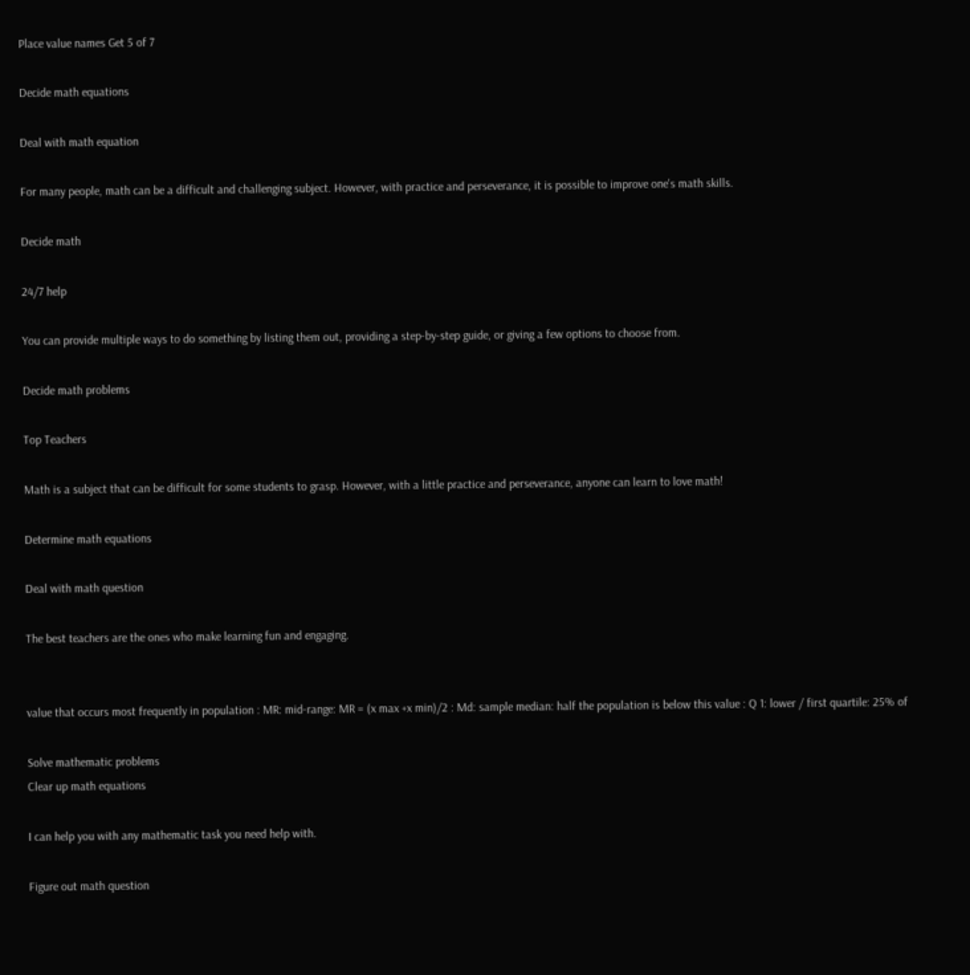Place value names Get 5 of 7

Decide math equations

Deal with math equation

For many people, math can be a difficult and challenging subject. However, with practice and perseverance, it is possible to improve one's math skills.

Decide math

24/7 help

You can provide multiple ways to do something by listing them out, providing a step-by-step guide, or giving a few options to choose from.

Decide math problems

Top Teachers

Math is a subject that can be difficult for some students to grasp. However, with a little practice and perseverance, anyone can learn to love math!

Determine math equations

Deal with math question

The best teachers are the ones who make learning fun and engaging.


value that occurs most frequently in population : MR: mid-range: MR = (x max +x min)/2 : Md: sample median: half the population is below this value : Q 1: lower / first quartile: 25% of

Solve mathematic problems
Clear up math equations

I can help you with any mathematic task you need help with.

Figure out math question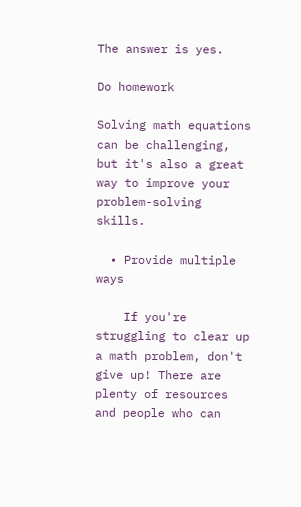The answer is yes.

Do homework

Solving math equations can be challenging, but it's also a great way to improve your problem-solving skills.

  • Provide multiple ways

    If you're struggling to clear up a math problem, don't give up! There are plenty of resources and people who can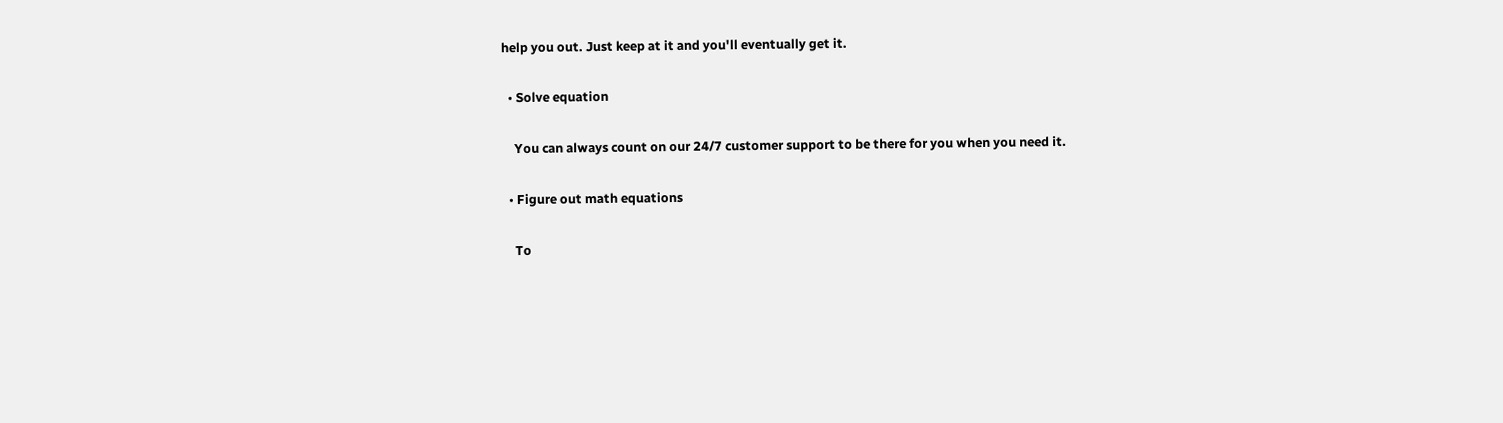help you out. Just keep at it and you'll eventually get it.

  • Solve equation

    You can always count on our 24/7 customer support to be there for you when you need it.

  • Figure out math equations

    To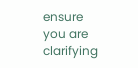ensure you are clarifying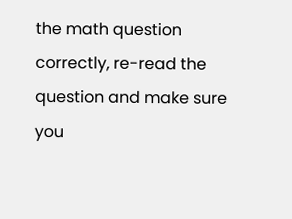the math question correctly, re-read the question and make sure you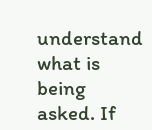understand what is being asked. If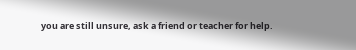you are still unsure, ask a friend or teacher for help.